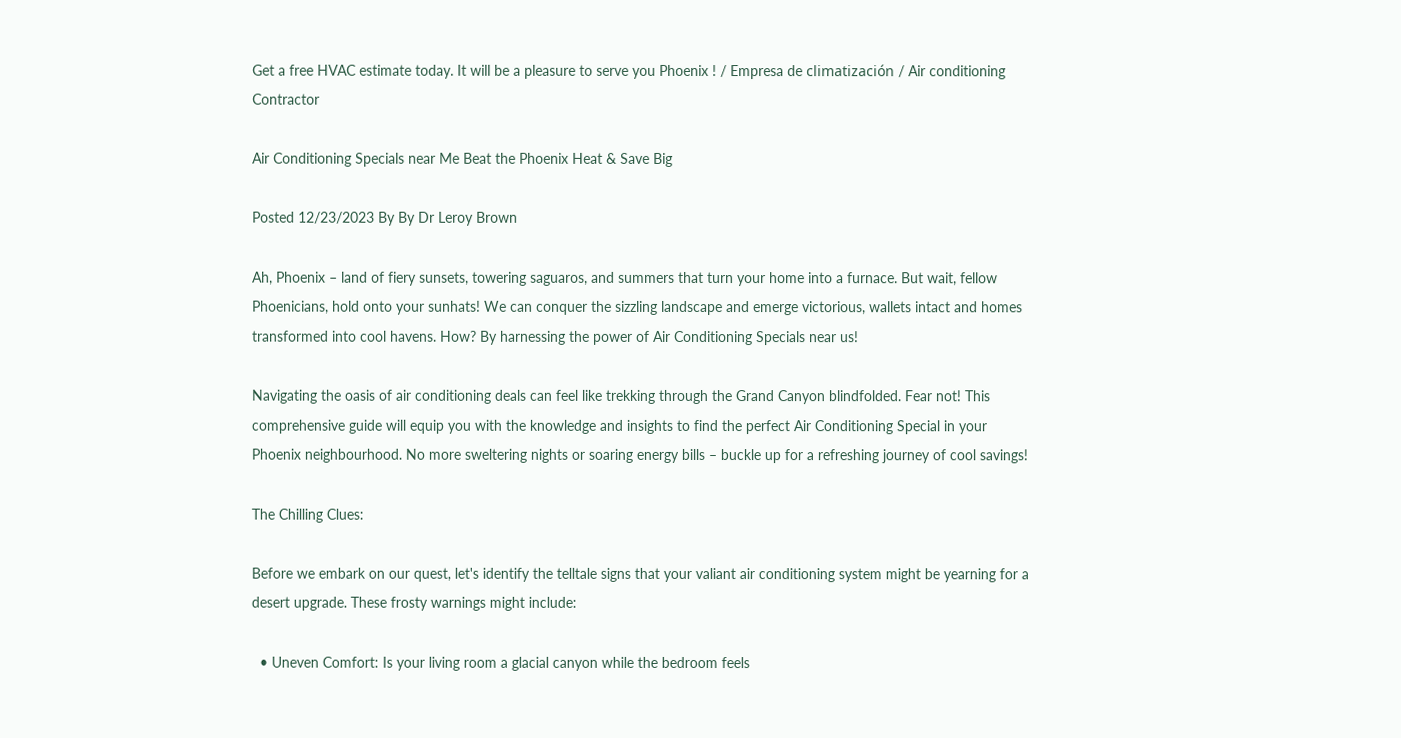Get a free HVAC estimate today. It will be a pleasure to serve you Phoenix ! / Empresa de climatización / Air conditioning Contractor

Air Conditioning Specials near Me Beat the Phoenix Heat & Save Big

Posted 12/23/2023 By By Dr Leroy Brown

Ah, Phoenix – land of fiery sunsets, towering saguaros, and summers that turn your home into a furnace. But wait, fellow Phoenicians, hold onto your sunhats! We can conquer the sizzling landscape and emerge victorious, wallets intact and homes transformed into cool havens. How? By harnessing the power of Air Conditioning Specials near us!

Navigating the oasis of air conditioning deals can feel like trekking through the Grand Canyon blindfolded. Fear not! This comprehensive guide will equip you with the knowledge and insights to find the perfect Air Conditioning Special in your Phoenix neighbourhood. No more sweltering nights or soaring energy bills – buckle up for a refreshing journey of cool savings!

The Chilling Clues:

Before we embark on our quest, let's identify the telltale signs that your valiant air conditioning system might be yearning for a desert upgrade. These frosty warnings might include:

  • Uneven Comfort: Is your living room a glacial canyon while the bedroom feels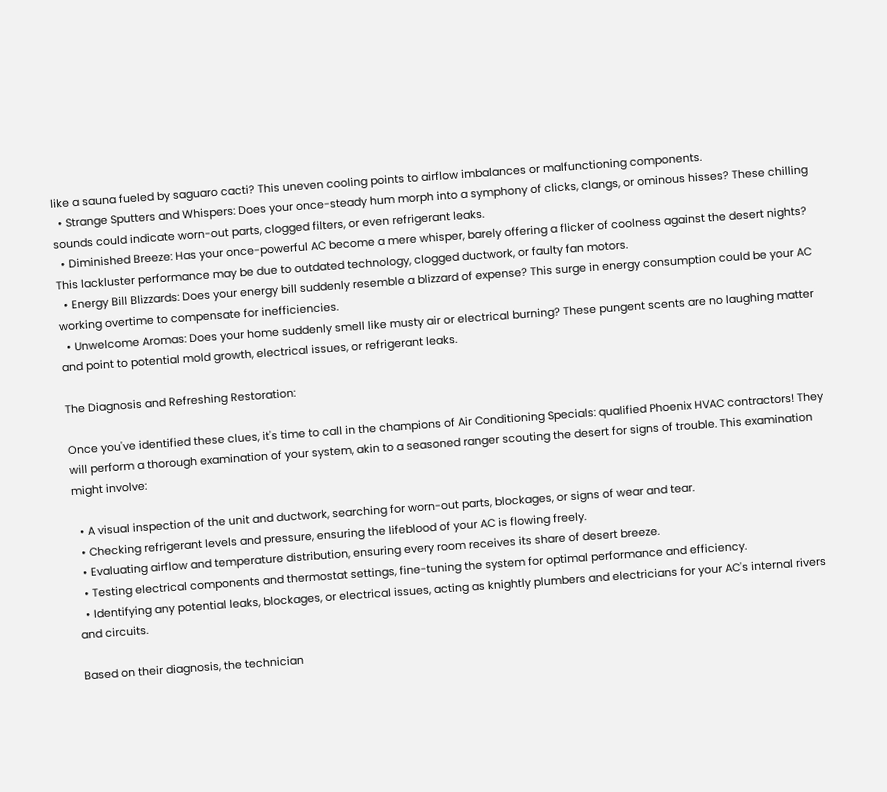like a sauna fueled by saguaro cacti? This uneven cooling points to airflow imbalances or malfunctioning components.
  • Strange Sputters and Whispers: Does your once-steady hum morph into a symphony of clicks, clangs, or ominous hisses? These chilling sounds could indicate worn-out parts, clogged filters, or even refrigerant leaks.
  • Diminished Breeze: Has your once-powerful AC become a mere whisper, barely offering a flicker of coolness against the desert nights? This lackluster performance may be due to outdated technology, clogged ductwork, or faulty fan motors.
  • Energy Bill Blizzards: Does your energy bill suddenly resemble a blizzard of expense? This surge in energy consumption could be your AC working overtime to compensate for inefficiencies.
  • Unwelcome Aromas: Does your home suddenly smell like musty air or electrical burning? These pungent scents are no laughing matter and point to potential mold growth, electrical issues, or refrigerant leaks.

The Diagnosis and Refreshing Restoration:

Once you've identified these clues, it's time to call in the champions of Air Conditioning Specials: qualified Phoenix HVAC contractors! They will perform a thorough examination of your system, akin to a seasoned ranger scouting the desert for signs of trouble. This examination might involve:

  • A visual inspection of the unit and ductwork, searching for worn-out parts, blockages, or signs of wear and tear.
  • Checking refrigerant levels and pressure, ensuring the lifeblood of your AC is flowing freely.
  • Evaluating airflow and temperature distribution, ensuring every room receives its share of desert breeze.
  • Testing electrical components and thermostat settings, fine-tuning the system for optimal performance and efficiency.
  • Identifying any potential leaks, blockages, or electrical issues, acting as knightly plumbers and electricians for your AC's internal rivers and circuits.

Based on their diagnosis, the technician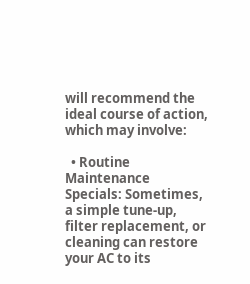will recommend the ideal course of action, which may involve:

  • Routine Maintenance Specials: Sometimes, a simple tune-up, filter replacement, or cleaning can restore your AC to its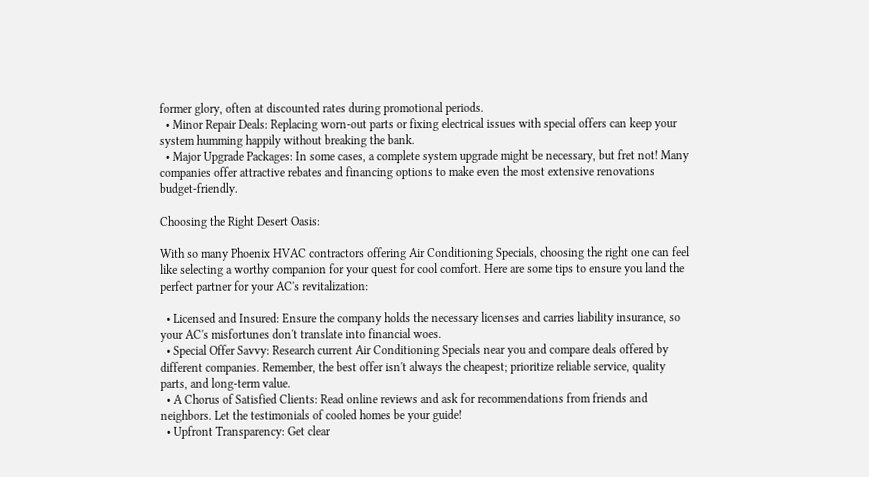former glory, often at discounted rates during promotional periods.
  • Minor Repair Deals: Replacing worn-out parts or fixing electrical issues with special offers can keep your system humming happily without breaking the bank.
  • Major Upgrade Packages: In some cases, a complete system upgrade might be necessary, but fret not! Many companies offer attractive rebates and financing options to make even the most extensive renovations budget-friendly.

Choosing the Right Desert Oasis:

With so many Phoenix HVAC contractors offering Air Conditioning Specials, choosing the right one can feel like selecting a worthy companion for your quest for cool comfort. Here are some tips to ensure you land the perfect partner for your AC's revitalization:

  • Licensed and Insured: Ensure the company holds the necessary licenses and carries liability insurance, so your AC's misfortunes don't translate into financial woes.
  • Special Offer Savvy: Research current Air Conditioning Specials near you and compare deals offered by different companies. Remember, the best offer isn't always the cheapest; prioritize reliable service, quality parts, and long-term value.
  • A Chorus of Satisfied Clients: Read online reviews and ask for recommendations from friends and neighbors. Let the testimonials of cooled homes be your guide!
  • Upfront Transparency: Get clear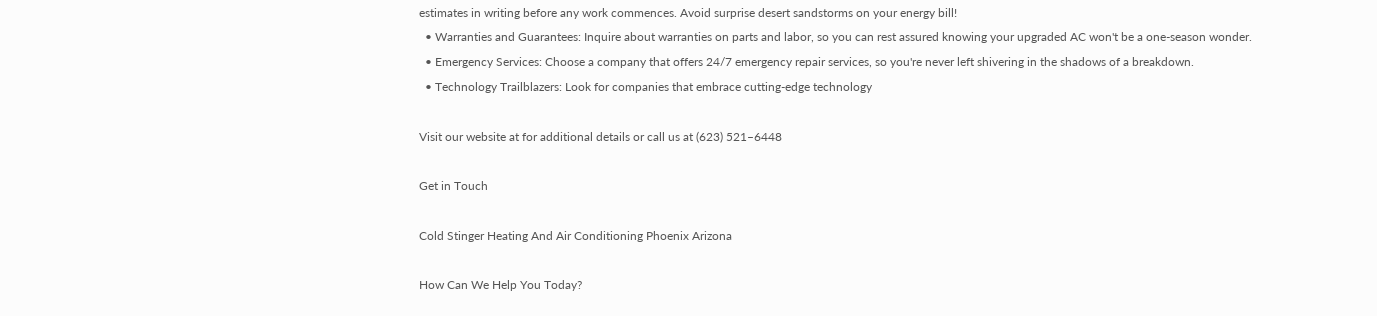estimates in writing before any work commences. Avoid surprise desert sandstorms on your energy bill!
  • Warranties and Guarantees: Inquire about warranties on parts and labor, so you can rest assured knowing your upgraded AC won't be a one-season wonder.
  • Emergency Services: Choose a company that offers 24/7 emergency repair services, so you're never left shivering in the shadows of a breakdown.
  • Technology Trailblazers: Look for companies that embrace cutting-edge technology

Visit our website at for additional details or call us at (623) 521–6448

Get in Touch

Cold Stinger Heating And Air Conditioning Phoenix Arizona

How Can We Help You Today?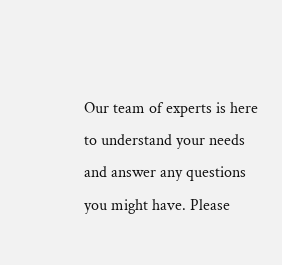Our team of experts is here to understand your needs and answer any questions you might have. Please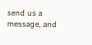send us a message, and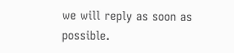we will reply as soon as possible.